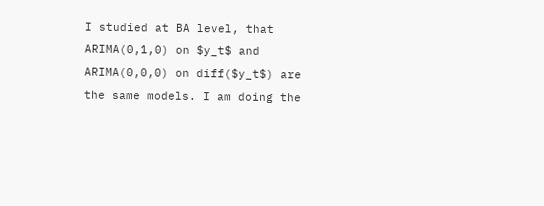I studied at BA level, that ARIMA(0,1,0) on $y_t$ and ARIMA(0,0,0) on diff($y_t$) are the same models. I am doing the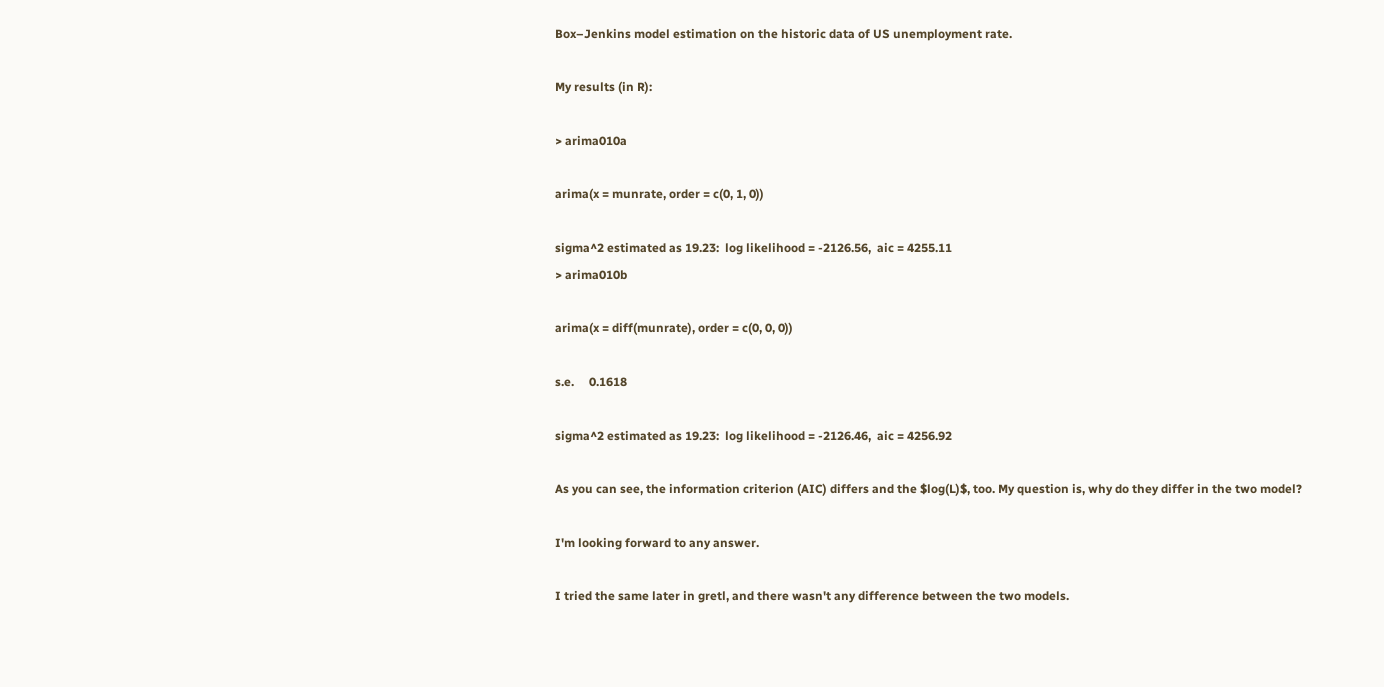Box–Jenkins model estimation on the historic data of US unemployment rate.

My results (in R):

> arima010a

arima(x = munrate, order = c(0, 1, 0))

sigma^2 estimated as 19.23:  log likelihood = -2126.56,  aic = 4255.11
> arima010b

arima(x = diff(munrate), order = c(0, 0, 0))

s.e.     0.1618

sigma^2 estimated as 19.23:  log likelihood = -2126.46,  aic = 4256.92

As you can see, the information criterion (AIC) differs and the $log(L)$, too. My question is, why do they differ in the two model?

I'm looking forward to any answer.

I tried the same later in gretl, and there wasn't any difference between the two models.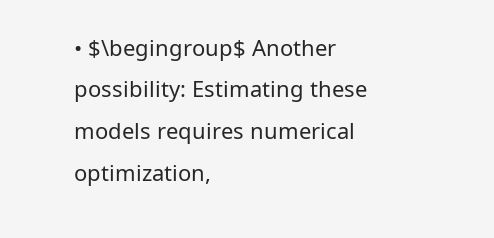• $\begingroup$ Another possibility: Estimating these models requires numerical optimization,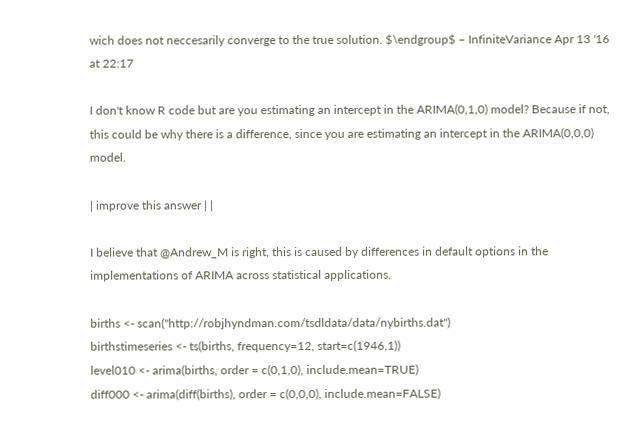wich does not neccesarily converge to the true solution. $\endgroup$ – InfiniteVariance Apr 13 '16 at 22:17

I don't know R code but are you estimating an intercept in the ARIMA(0,1,0) model? Because if not, this could be why there is a difference, since you are estimating an intercept in the ARIMA(0,0,0) model.

| improve this answer | |

I believe that @Andrew_M is right, this is caused by differences in default options in the implementations of ARIMA across statistical applications.

births <- scan("http://robjhyndman.com/tsdldata/data/nybirths.dat")
birthstimeseries <- ts(births, frequency=12, start=c(1946,1))
level010 <- arima(births, order = c(0,1,0), include.mean=TRUE)
diff000 <- arima(diff(births), order = c(0,0,0), include.mean=FALSE)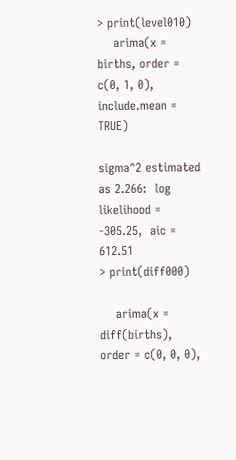> print(level010)
    arima(x = births, order = c(0, 1, 0), include.mean = TRUE)

sigma^2 estimated as 2.266:  log likelihood = -305.25,  aic = 612.51
> print(diff000)

    arima(x = diff(births), order = c(0, 0, 0),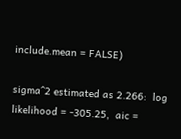include.mean = FALSE)

sigma^2 estimated as 2.266:  log likelihood = -305.25,  aic =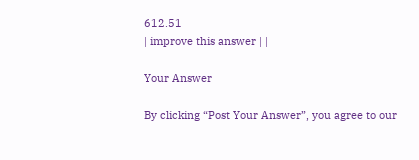612.51
| improve this answer | |

Your Answer

By clicking “Post Your Answer”, you agree to our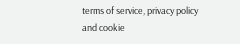terms of service, privacy policy and cookie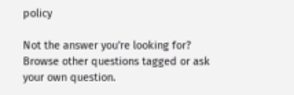policy

Not the answer you're looking for? Browse other questions tagged or ask your own question.